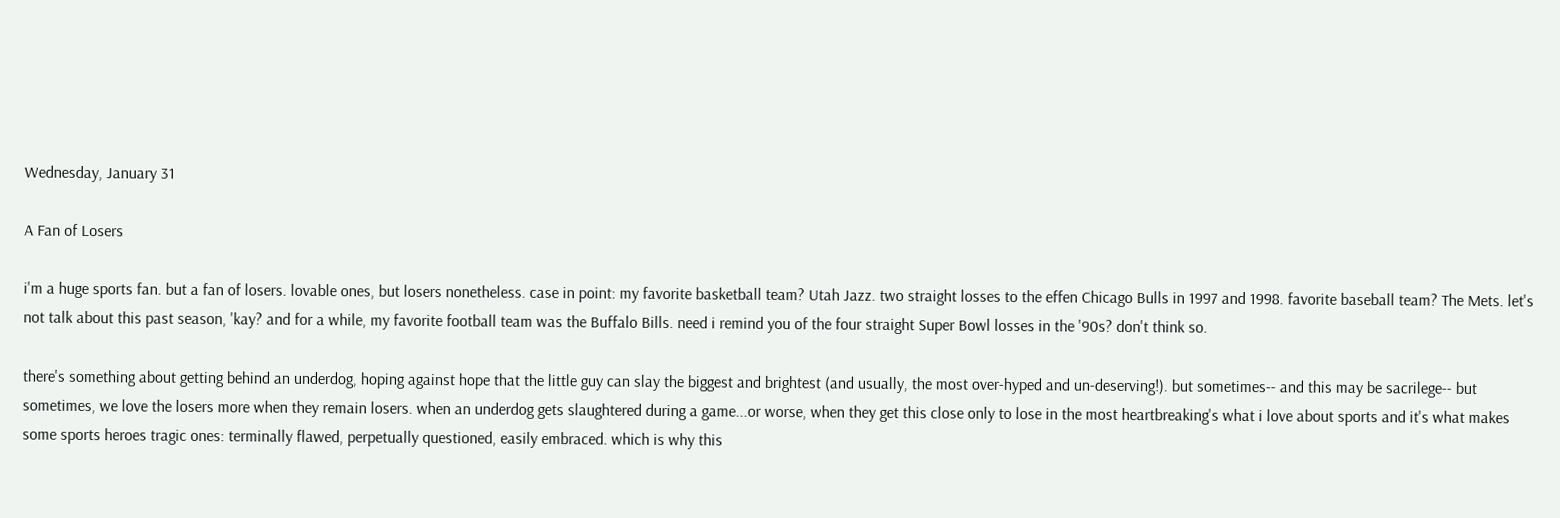Wednesday, January 31

A Fan of Losers

i'm a huge sports fan. but a fan of losers. lovable ones, but losers nonetheless. case in point: my favorite basketball team? Utah Jazz. two straight losses to the effen Chicago Bulls in 1997 and 1998. favorite baseball team? The Mets. let's not talk about this past season, 'kay? and for a while, my favorite football team was the Buffalo Bills. need i remind you of the four straight Super Bowl losses in the '90s? don't think so.

there's something about getting behind an underdog, hoping against hope that the little guy can slay the biggest and brightest (and usually, the most over-hyped and un-deserving!). but sometimes-- and this may be sacrilege-- but sometimes, we love the losers more when they remain losers. when an underdog gets slaughtered during a game...or worse, when they get this close only to lose in the most heartbreaking's what i love about sports and it's what makes some sports heroes tragic ones: terminally flawed, perpetually questioned, easily embraced. which is why this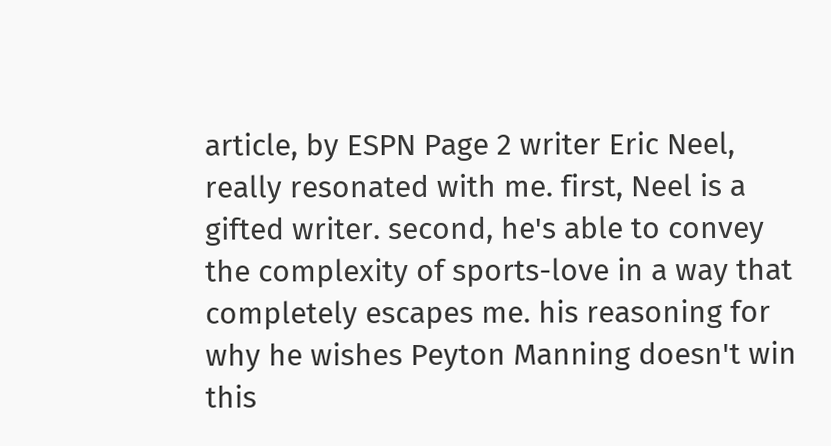article, by ESPN Page 2 writer Eric Neel, really resonated with me. first, Neel is a gifted writer. second, he's able to convey the complexity of sports-love in a way that completely escapes me. his reasoning for why he wishes Peyton Manning doesn't win this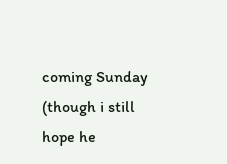coming Sunday (though i still hope he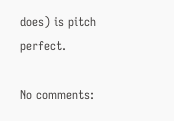does) is pitch perfect.

No comments: